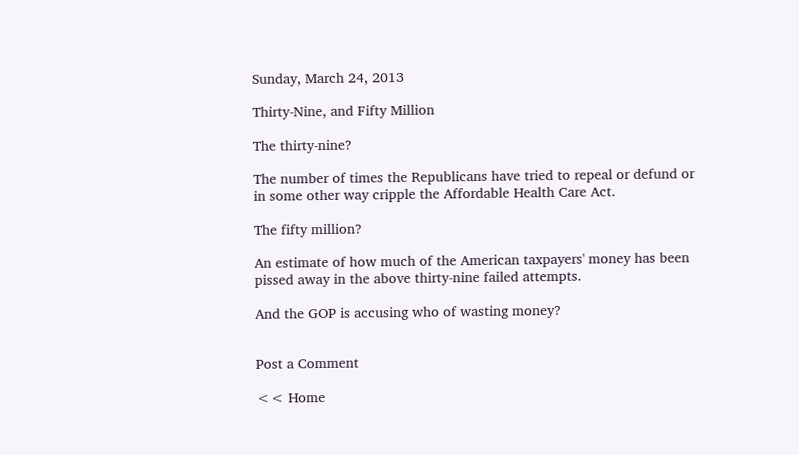Sunday, March 24, 2013

Thirty-Nine, and Fifty Million

The thirty-nine?

The number of times the Republicans have tried to repeal or defund or in some other way cripple the Affordable Health Care Act.

The fifty million?

An estimate of how much of the American taxpayers' money has been pissed away in the above thirty-nine failed attempts.

And the GOP is accusing who of wasting money?


Post a Comment

<< Home